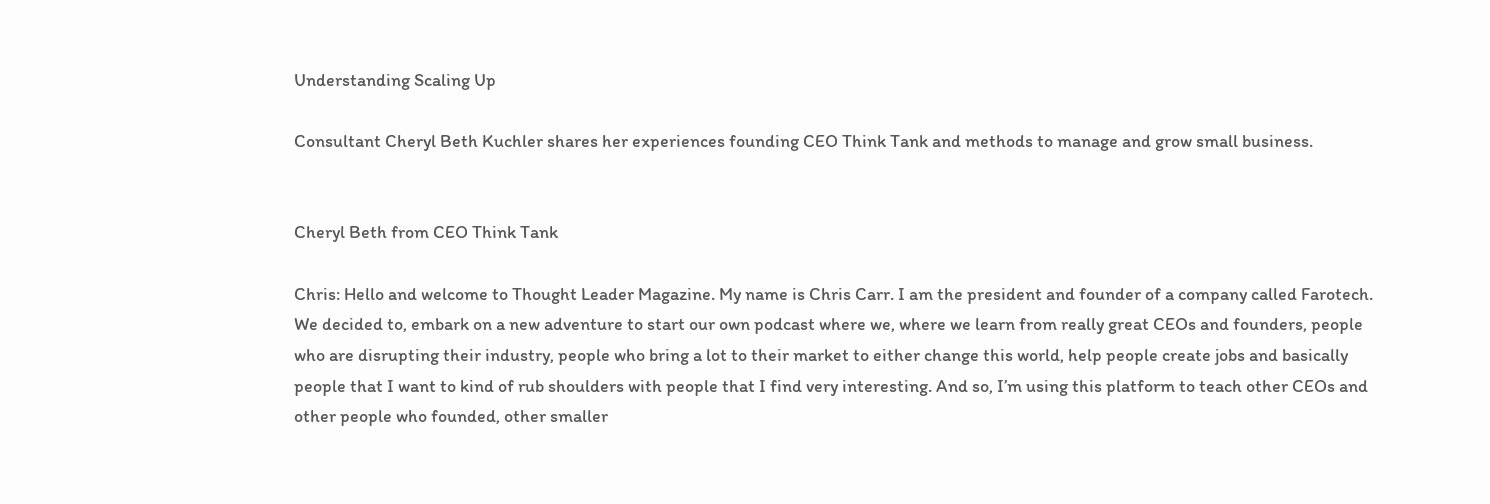Understanding Scaling Up

Consultant Cheryl Beth Kuchler shares her experiences founding CEO Think Tank and methods to manage and grow small business.


Cheryl Beth from CEO Think Tank

Chris: Hello and welcome to Thought Leader Magazine. My name is Chris Carr. I am the president and founder of a company called Farotech. We decided to, embark on a new adventure to start our own podcast where we, where we learn from really great CEOs and founders, people who are disrupting their industry, people who bring a lot to their market to either change this world, help people create jobs and basically people that I want to kind of rub shoulders with people that I find very interesting. And so, I’m using this platform to teach other CEOs and other people who founded, other smaller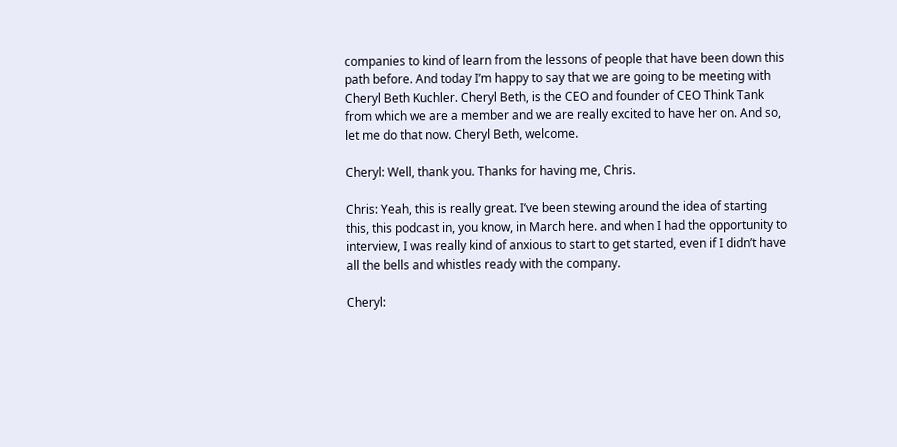companies to kind of learn from the lessons of people that have been down this path before. And today I’m happy to say that we are going to be meeting with Cheryl Beth Kuchler. Cheryl Beth, is the CEO and founder of CEO Think Tank from which we are a member and we are really excited to have her on. And so, let me do that now. Cheryl Beth, welcome.

Cheryl: Well, thank you. Thanks for having me, Chris.

Chris: Yeah, this is really great. I’ve been stewing around the idea of starting this, this podcast in, you know, in March here. and when I had the opportunity to interview, I was really kind of anxious to start to get started, even if I didn’t have all the bells and whistles ready with the company.

Cheryl: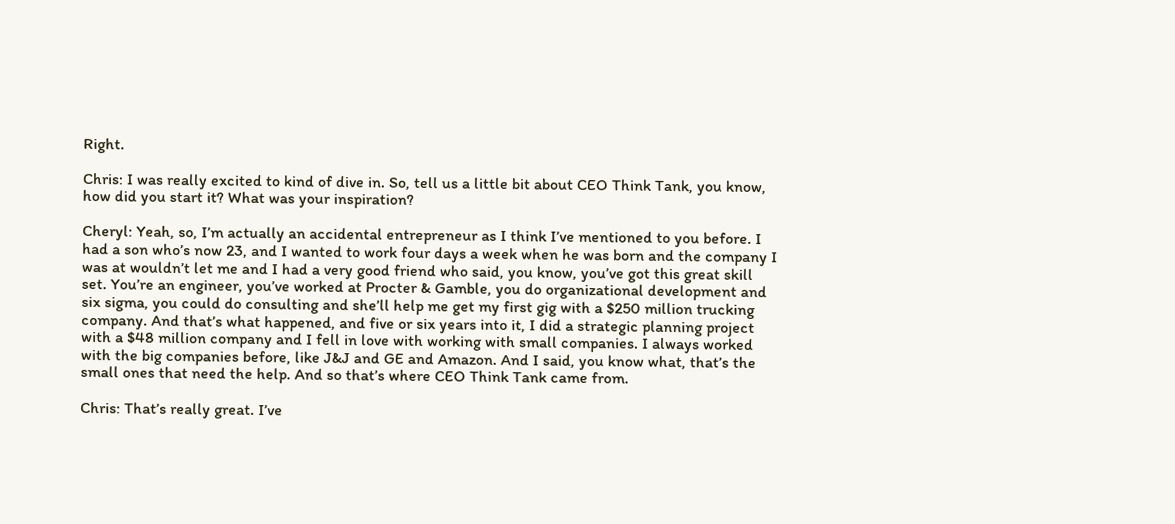Right.

Chris: I was really excited to kind of dive in. So, tell us a little bit about CEO Think Tank, you know, how did you start it? What was your inspiration?

Cheryl: Yeah, so, I’m actually an accidental entrepreneur as I think I’ve mentioned to you before. I had a son who’s now 23, and I wanted to work four days a week when he was born and the company I was at wouldn’t let me and I had a very good friend who said, you know, you’ve got this great skill set. You’re an engineer, you’ve worked at Procter & Gamble, you do organizational development and six sigma, you could do consulting and she’ll help me get my first gig with a $250 million trucking company. And that’s what happened, and five or six years into it, I did a strategic planning project with a $48 million company and I fell in love with working with small companies. I always worked with the big companies before, like J&J and GE and Amazon. And I said, you know what, that’s the small ones that need the help. And so that’s where CEO Think Tank came from.

Chris: That’s really great. I’ve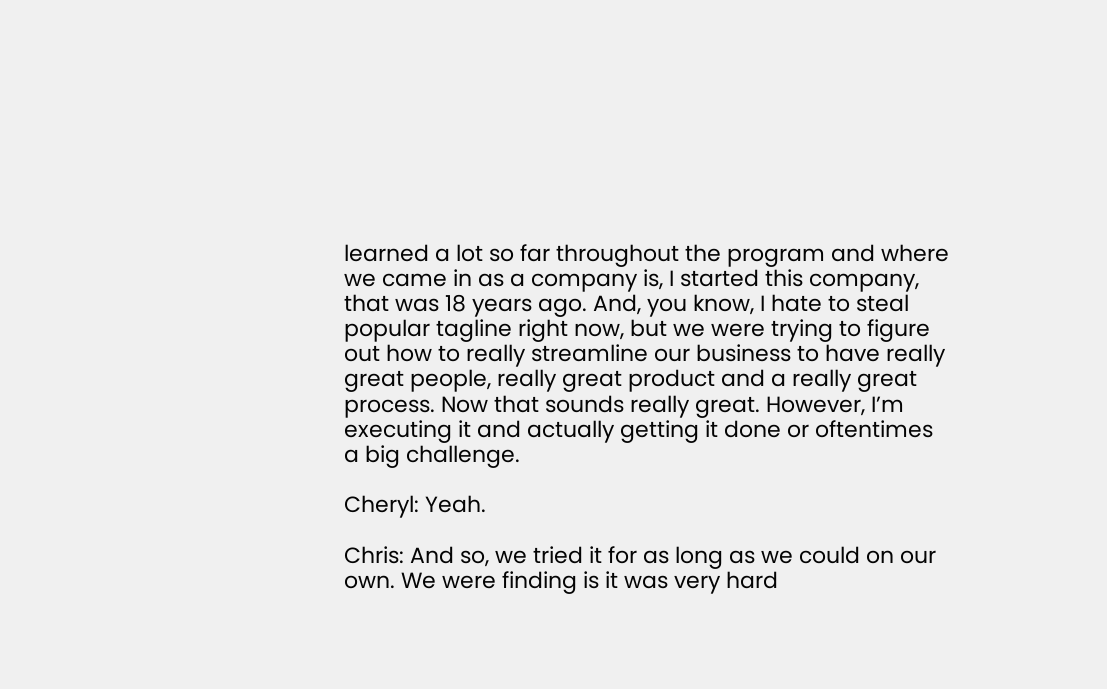learned a lot so far throughout the program and where we came in as a company is, I started this company, that was 18 years ago. And, you know, I hate to steal popular tagline right now, but we were trying to figure out how to really streamline our business to have really great people, really great product and a really great process. Now that sounds really great. However, I’m executing it and actually getting it done or oftentimes a big challenge.

Cheryl: Yeah.

Chris: And so, we tried it for as long as we could on our own. We were finding is it was very hard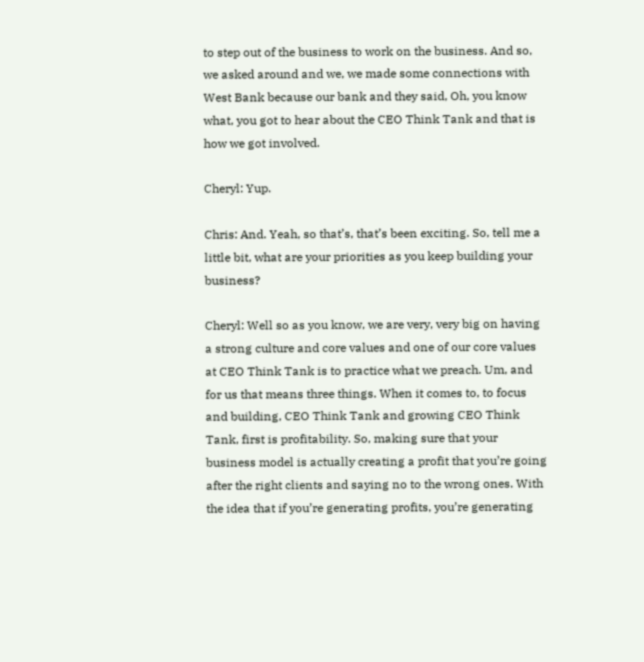to step out of the business to work on the business. And so, we asked around and we, we made some connections with West Bank because our bank and they said, Oh, you know what, you got to hear about the CEO Think Tank and that is how we got involved.

Cheryl: Yup.

Chris: And. Yeah, so that’s, that’s been exciting. So, tell me a little bit, what are your priorities as you keep building your business?

Cheryl: Well so as you know, we are very, very big on having a strong culture and core values and one of our core values at CEO Think Tank is to practice what we preach. Um, and for us that means three things. When it comes to, to focus and building, CEO Think Tank and growing CEO Think Tank, first is profitability. So, making sure that your business model is actually creating a profit that you’re going after the right clients and saying no to the wrong ones. With the idea that if you’re generating profits, you’re generating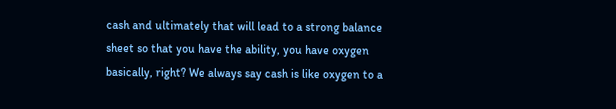cash and ultimately that will lead to a strong balance sheet so that you have the ability, you have oxygen basically, right? We always say cash is like oxygen to a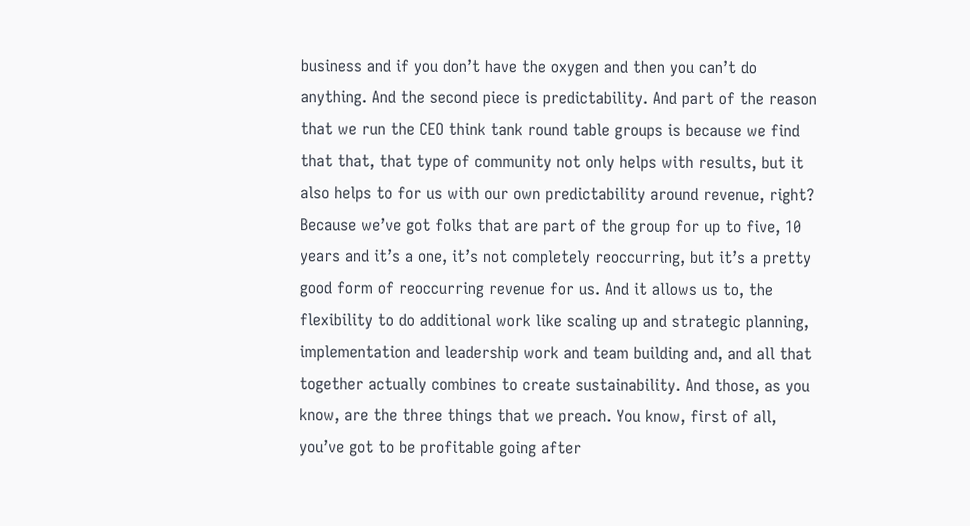business and if you don’t have the oxygen and then you can’t do anything. And the second piece is predictability. And part of the reason that we run the CEO think tank round table groups is because we find that that, that type of community not only helps with results, but it also helps to for us with our own predictability around revenue, right? Because we’ve got folks that are part of the group for up to five, 10 years and it’s a one, it’s not completely reoccurring, but it’s a pretty good form of reoccurring revenue for us. And it allows us to, the flexibility to do additional work like scaling up and strategic planning, implementation and leadership work and team building and, and all that together actually combines to create sustainability. And those, as you know, are the three things that we preach. You know, first of all, you’ve got to be profitable going after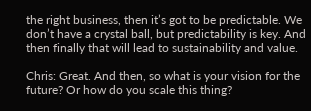the right business, then it’s got to be predictable. We don’t have a crystal ball, but predictability is key. And then finally that will lead to sustainability and value.

Chris: Great. And then, so what is your vision for the future? Or how do you scale this thing?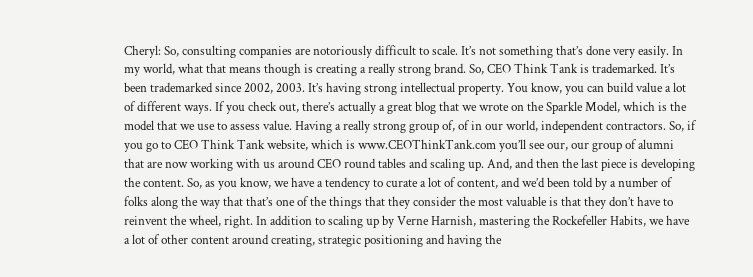Cheryl: So, consulting companies are notoriously difficult to scale. It’s not something that’s done very easily. In my world, what that means though is creating a really strong brand. So, CEO Think Tank is trademarked. It’s been trademarked since 2002, 2003. It’s having strong intellectual property. You know, you can build value a lot of different ways. If you check out, there’s actually a great blog that we wrote on the Sparkle Model, which is the model that we use to assess value. Having a really strong group of, of in our world, independent contractors. So, if you go to CEO Think Tank website, which is www.CEOThinkTank.com you’ll see our, our group of alumni that are now working with us around CEO round tables and scaling up. And, and then the last piece is developing the content. So, as you know, we have a tendency to curate a lot of content, and we’d been told by a number of folks along the way that that’s one of the things that they consider the most valuable is that they don’t have to reinvent the wheel, right. In addition to scaling up by Verne Harnish, mastering the Rockefeller Habits, we have a lot of other content around creating, strategic positioning and having the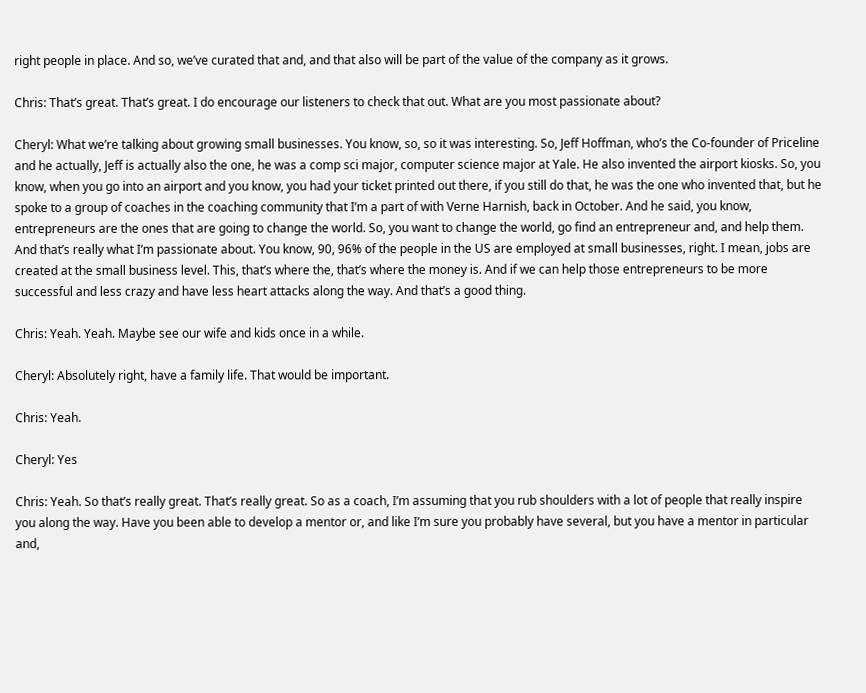right people in place. And so, we’ve curated that and, and that also will be part of the value of the company as it grows.

Chris: That’s great. That’s great. I do encourage our listeners to check that out. What are you most passionate about?

Cheryl: What we’re talking about growing small businesses. You know, so, so it was interesting. So, Jeff Hoffman, who’s the Co-founder of Priceline and he actually, Jeff is actually also the one, he was a comp sci major, computer science major at Yale. He also invented the airport kiosks. So, you know, when you go into an airport and you know, you had your ticket printed out there, if you still do that, he was the one who invented that, but he spoke to a group of coaches in the coaching community that I’m a part of with Verne Harnish, back in October. And he said, you know, entrepreneurs are the ones that are going to change the world. So, you want to change the world, go find an entrepreneur and, and help them. And that’s really what I’m passionate about. You know, 90, 96% of the people in the US are employed at small businesses, right. I mean, jobs are created at the small business level. This, that’s where the, that’s where the money is. And if we can help those entrepreneurs to be more successful and less crazy and have less heart attacks along the way. And that’s a good thing.

Chris: Yeah. Yeah. Maybe see our wife and kids once in a while.

Cheryl: Absolutely right, have a family life. That would be important.

Chris: Yeah.

Cheryl: Yes

Chris: Yeah. So that’s really great. That’s really great. So as a coach, I’m assuming that you rub shoulders with a lot of people that really inspire you along the way. Have you been able to develop a mentor or, and like I’m sure you probably have several, but you have a mentor in particular and,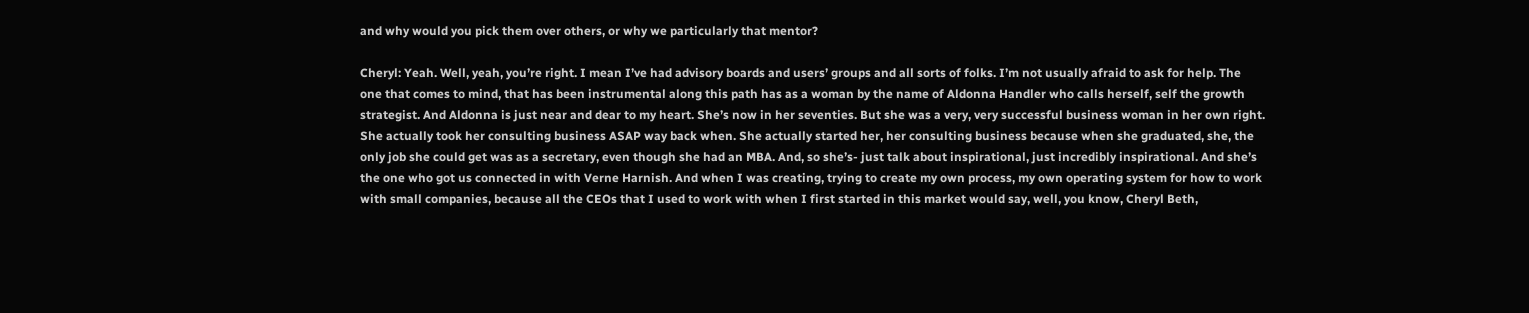and why would you pick them over others, or why we particularly that mentor?

Cheryl: Yeah. Well, yeah, you’re right. I mean I’ve had advisory boards and users’ groups and all sorts of folks. I’m not usually afraid to ask for help. The one that comes to mind, that has been instrumental along this path has as a woman by the name of Aldonna Handler who calls herself, self the growth strategist. And Aldonna is just near and dear to my heart. She’s now in her seventies. But she was a very, very successful business woman in her own right. She actually took her consulting business ASAP way back when. She actually started her, her consulting business because when she graduated, she, the only job she could get was as a secretary, even though she had an MBA. And, so she’s- just talk about inspirational, just incredibly inspirational. And she’s the one who got us connected in with Verne Harnish. And when I was creating, trying to create my own process, my own operating system for how to work with small companies, because all the CEOs that I used to work with when I first started in this market would say, well, you know, Cheryl Beth,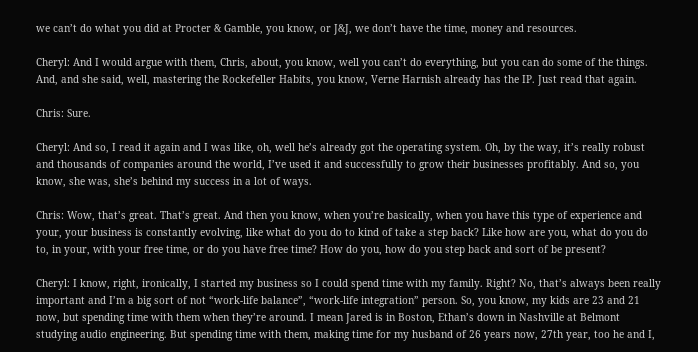we can’t do what you did at Procter & Gamble, you know, or J&J, we don’t have the time, money and resources.

Cheryl: And I would argue with them, Chris, about, you know, well you can’t do everything, but you can do some of the things. And, and she said, well, mastering the Rockefeller Habits, you know, Verne Harnish already has the IP. Just read that again.

Chris: Sure.

Cheryl: And so, I read it again and I was like, oh, well he’s already got the operating system. Oh, by the way, it’s really robust and thousands of companies around the world, I’ve used it and successfully to grow their businesses profitably. And so, you know, she was, she’s behind my success in a lot of ways.

Chris: Wow, that’s great. That’s great. And then you know, when you’re basically, when you have this type of experience and your, your business is constantly evolving, like what do you do to kind of take a step back? Like how are you, what do you do to, in your, with your free time, or do you have free time? How do you, how do you step back and sort of be present?

Cheryl: I know, right, ironically, I started my business so I could spend time with my family. Right? No, that’s always been really important and I’m a big sort of not “work-life balance”, “work-life integration” person. So, you know, my kids are 23 and 21 now, but spending time with them when they’re around. I mean Jared is in Boston, Ethan’s down in Nashville at Belmont studying audio engineering. But spending time with them, making time for my husband of 26 years now, 27th year, too he and I,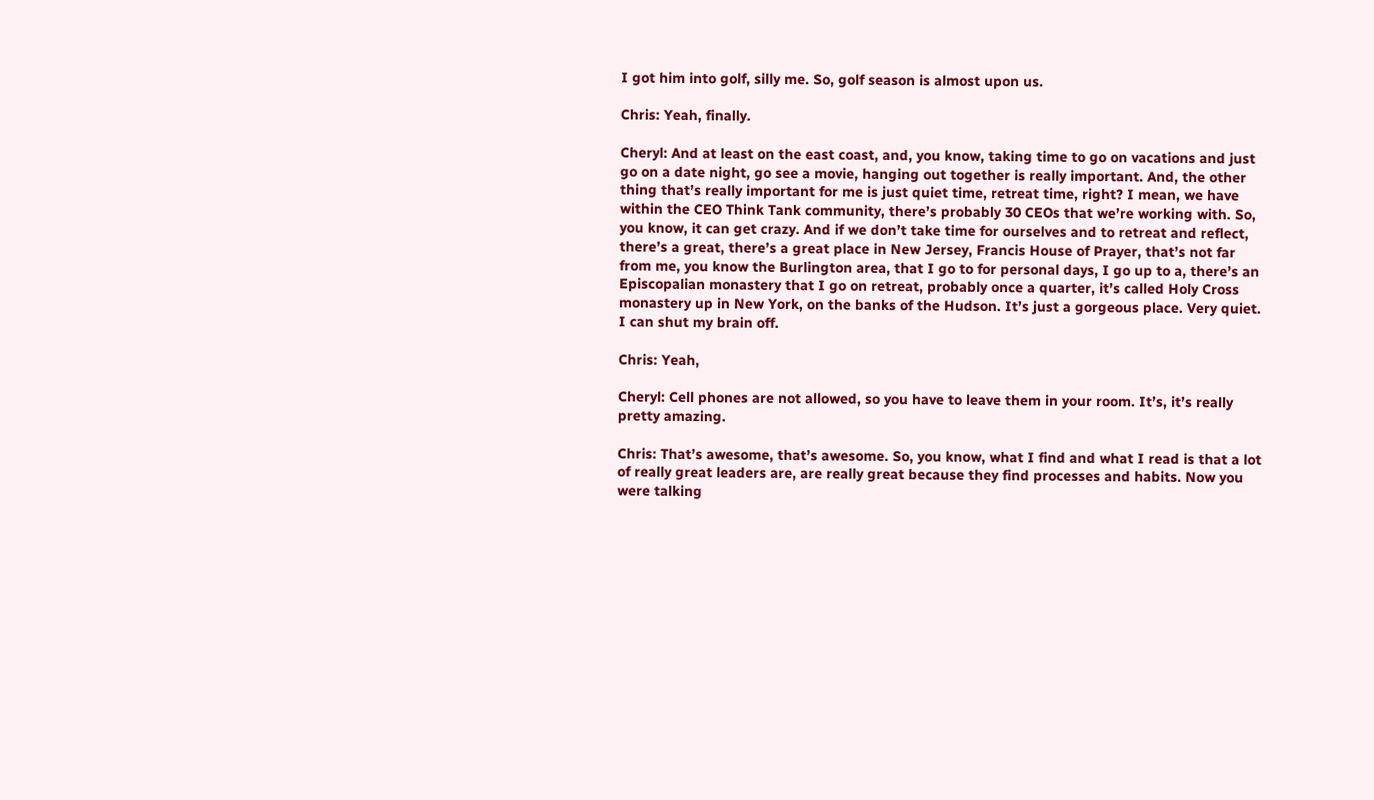I got him into golf, silly me. So, golf season is almost upon us.

Chris: Yeah, finally.

Cheryl: And at least on the east coast, and, you know, taking time to go on vacations and just go on a date night, go see a movie, hanging out together is really important. And, the other thing that’s really important for me is just quiet time, retreat time, right? I mean, we have within the CEO Think Tank community, there’s probably 30 CEOs that we’re working with. So, you know, it can get crazy. And if we don’t take time for ourselves and to retreat and reflect, there’s a great, there’s a great place in New Jersey, Francis House of Prayer, that’s not far from me, you know the Burlington area, that I go to for personal days, I go up to a, there’s an Episcopalian monastery that I go on retreat, probably once a quarter, it’s called Holy Cross monastery up in New York, on the banks of the Hudson. It’s just a gorgeous place. Very quiet. I can shut my brain off.

Chris: Yeah,

Cheryl: Cell phones are not allowed, so you have to leave them in your room. It’s, it’s really pretty amazing.

Chris: That’s awesome, that’s awesome. So, you know, what I find and what I read is that a lot of really great leaders are, are really great because they find processes and habits. Now you were talking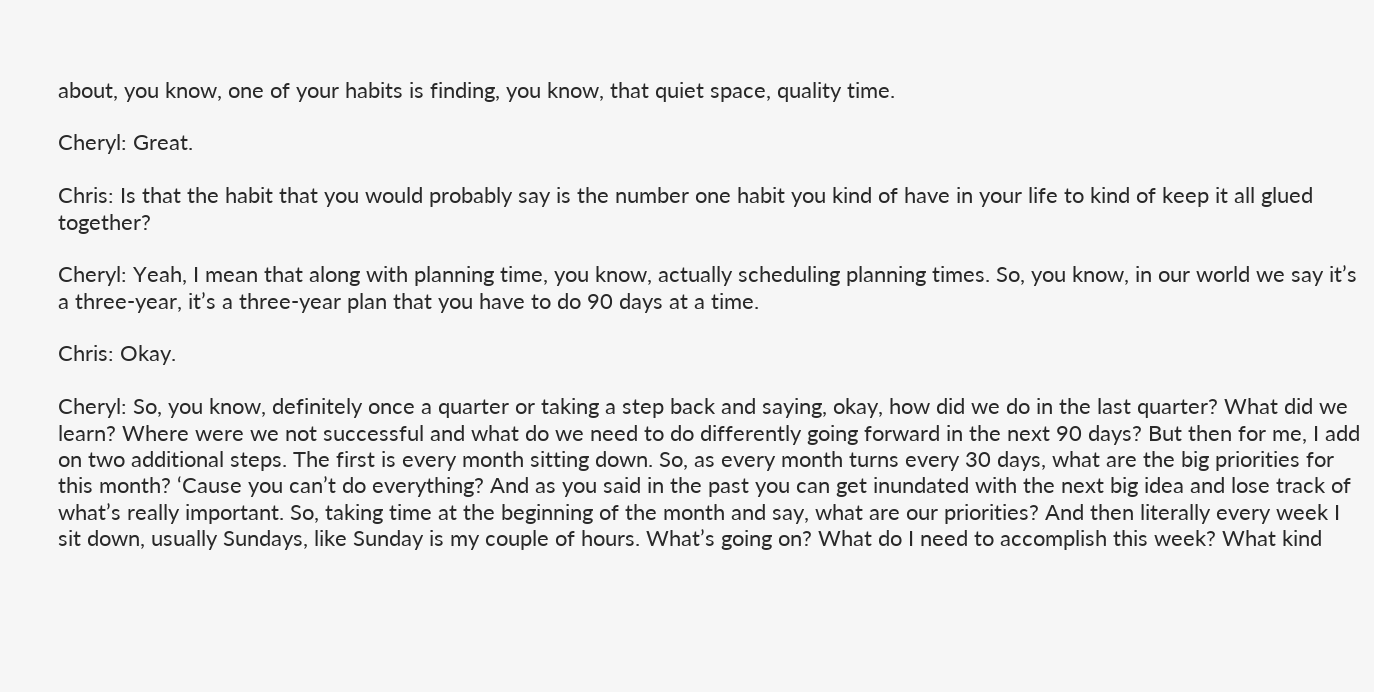about, you know, one of your habits is finding, you know, that quiet space, quality time.

Cheryl: Great.

Chris: Is that the habit that you would probably say is the number one habit you kind of have in your life to kind of keep it all glued together?

Cheryl: Yeah, I mean that along with planning time, you know, actually scheduling planning times. So, you know, in our world we say it’s a three-year, it’s a three-year plan that you have to do 90 days at a time.

Chris: Okay.

Cheryl: So, you know, definitely once a quarter or taking a step back and saying, okay, how did we do in the last quarter? What did we learn? Where were we not successful and what do we need to do differently going forward in the next 90 days? But then for me, I add on two additional steps. The first is every month sitting down. So, as every month turns every 30 days, what are the big priorities for this month? ‘Cause you can’t do everything? And as you said in the past you can get inundated with the next big idea and lose track of what’s really important. So, taking time at the beginning of the month and say, what are our priorities? And then literally every week I sit down, usually Sundays, like Sunday is my couple of hours. What’s going on? What do I need to accomplish this week? What kind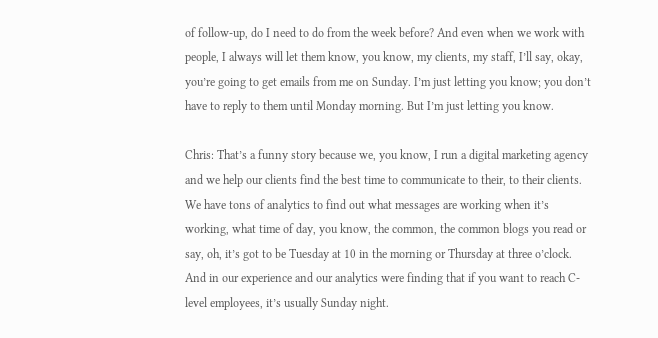of follow-up, do I need to do from the week before? And even when we work with people, I always will let them know, you know, my clients, my staff, I’ll say, okay, you’re going to get emails from me on Sunday. I’m just letting you know; you don’t have to reply to them until Monday morning. But I’m just letting you know.

Chris: That’s a funny story because we, you know, I run a digital marketing agency and we help our clients find the best time to communicate to their, to their clients. We have tons of analytics to find out what messages are working when it’s working, what time of day, you know, the common, the common blogs you read or say, oh, it’s got to be Tuesday at 10 in the morning or Thursday at three o’clock. And in our experience and our analytics were finding that if you want to reach C- level employees, it’s usually Sunday night.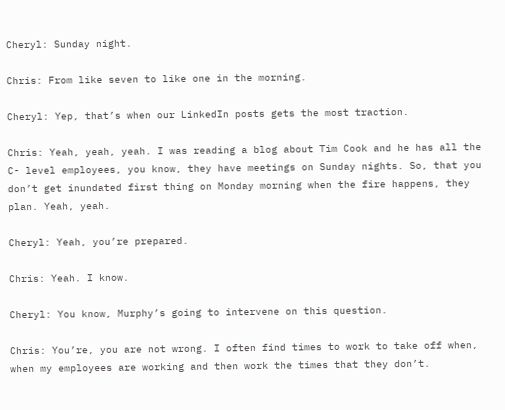Cheryl: Sunday night.

Chris: From like seven to like one in the morning.

Cheryl: Yep, that’s when our LinkedIn posts gets the most traction.

Chris: Yeah, yeah, yeah. I was reading a blog about Tim Cook and he has all the C- level employees, you know, they have meetings on Sunday nights. So, that you don’t get inundated first thing on Monday morning when the fire happens, they plan. Yeah, yeah.

Cheryl: Yeah, you’re prepared.

Chris: Yeah. I know.

Cheryl: You know, Murphy’s going to intervene on this question.

Chris: You’re, you are not wrong. I often find times to work to take off when, when my employees are working and then work the times that they don’t.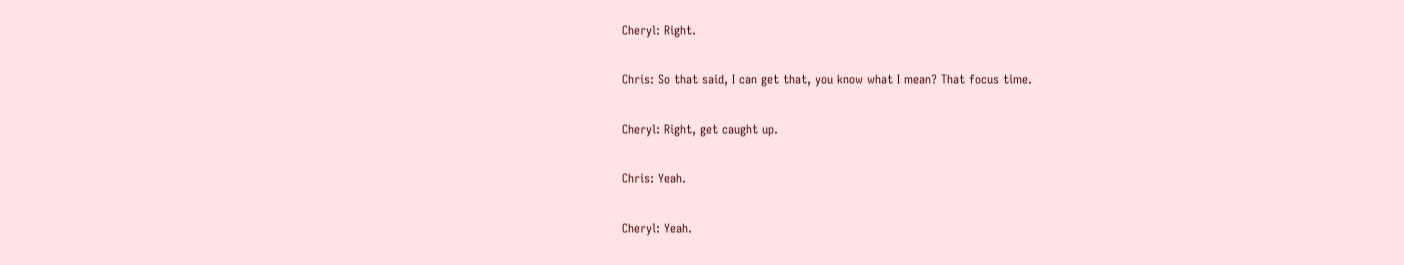Cheryl: Right.

Chris: So that said, I can get that, you know what I mean? That focus time.

Cheryl: Right, get caught up.

Chris: Yeah.

Cheryl: Yeah.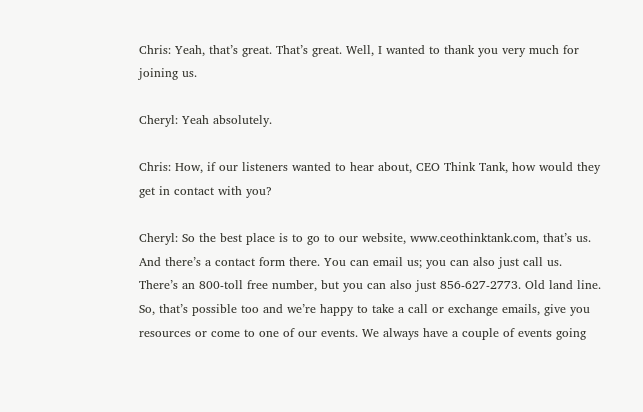Chris: Yeah, that’s great. That’s great. Well, I wanted to thank you very much for joining us.

Cheryl: Yeah absolutely.

Chris: How, if our listeners wanted to hear about, CEO Think Tank, how would they get in contact with you?

Cheryl: So the best place is to go to our website, www.ceothinktank.com, that’s us. And there’s a contact form there. You can email us; you can also just call us. There’s an 800-toll free number, but you can also just 856-627-2773. Old land line. So, that’s possible too and we’re happy to take a call or exchange emails, give you resources or come to one of our events. We always have a couple of events going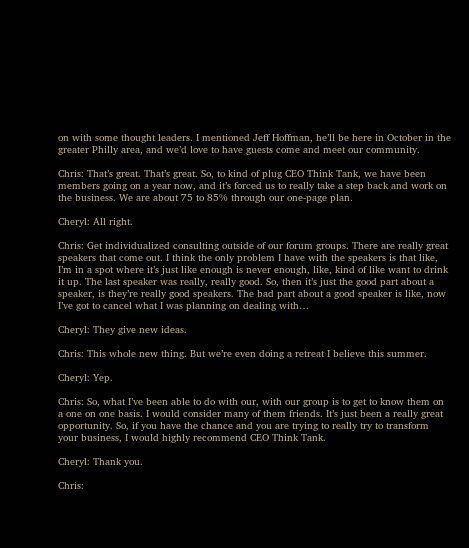on with some thought leaders. I mentioned Jeff Hoffman, he’ll be here in October in the greater Philly area, and we’d love to have guests come and meet our community.

Chris: That’s great. That’s great. So, to kind of plug CEO Think Tank, we have been members going on a year now, and it’s forced us to really take a step back and work on the business. We are about 75 to 85% through our one-page plan.

Cheryl: All right.

Chris: Get individualized consulting outside of our forum groups. There are really great speakers that come out. I think the only problem I have with the speakers is that like, I’m in a spot where it’s just like enough is never enough, like, kind of like want to drink it up. The last speaker was really, really good. So, then it’s just the good part about a speaker, is they’re really good speakers. The bad part about a good speaker is like, now I’ve got to cancel what I was planning on dealing with…

Cheryl: They give new ideas.

Chris: This whole new thing. But we’re even doing a retreat I believe this summer.

Cheryl: Yep.

Chris: So, what I’ve been able to do with our, with our group is to get to know them on a one on one basis. I would consider many of them friends. It’s just been a really great opportunity. So, if you have the chance and you are trying to really try to transform your business, I would highly recommend CEO Think Tank.

Cheryl: Thank you.

Chris: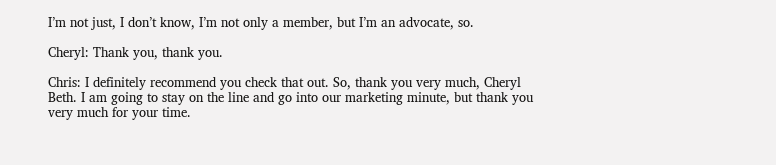I’m not just, I don’t know, I’m not only a member, but I’m an advocate, so.

Cheryl: Thank you, thank you.

Chris: I definitely recommend you check that out. So, thank you very much, Cheryl Beth. I am going to stay on the line and go into our marketing minute, but thank you very much for your time.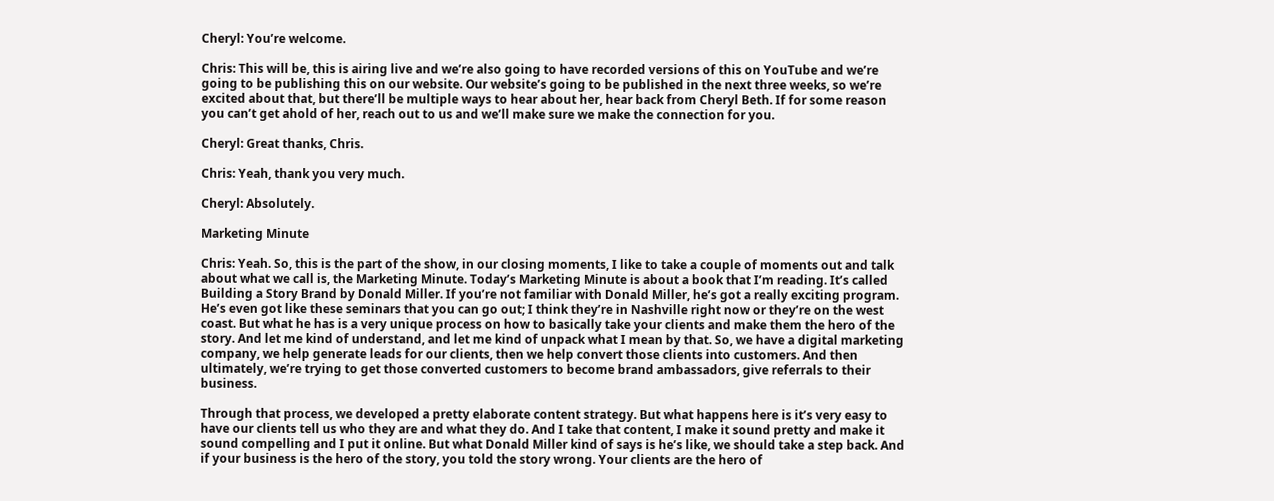Cheryl: You’re welcome.

Chris: This will be, this is airing live and we’re also going to have recorded versions of this on YouTube and we’re going to be publishing this on our website. Our website’s going to be published in the next three weeks, so we’re excited about that, but there’ll be multiple ways to hear about her, hear back from Cheryl Beth. If for some reason you can’t get ahold of her, reach out to us and we’ll make sure we make the connection for you.

Cheryl: Great thanks, Chris.

Chris: Yeah, thank you very much.

Cheryl: Absolutely.

Marketing Minute

Chris: Yeah. So, this is the part of the show, in our closing moments, I like to take a couple of moments out and talk about what we call is, the Marketing Minute. Today’s Marketing Minute is about a book that I’m reading. It’s called Building a Story Brand by Donald Miller. If you’re not familiar with Donald Miller, he’s got a really exciting program. He’s even got like these seminars that you can go out; I think they’re in Nashville right now or they’re on the west coast. But what he has is a very unique process on how to basically take your clients and make them the hero of the story. And let me kind of understand, and let me kind of unpack what I mean by that. So, we have a digital marketing company, we help generate leads for our clients, then we help convert those clients into customers. And then ultimately, we’re trying to get those converted customers to become brand ambassadors, give referrals to their business.

Through that process, we developed a pretty elaborate content strategy. But what happens here is it’s very easy to have our clients tell us who they are and what they do. And I take that content, I make it sound pretty and make it sound compelling and I put it online. But what Donald Miller kind of says is he’s like, we should take a step back. And if your business is the hero of the story, you told the story wrong. Your clients are the hero of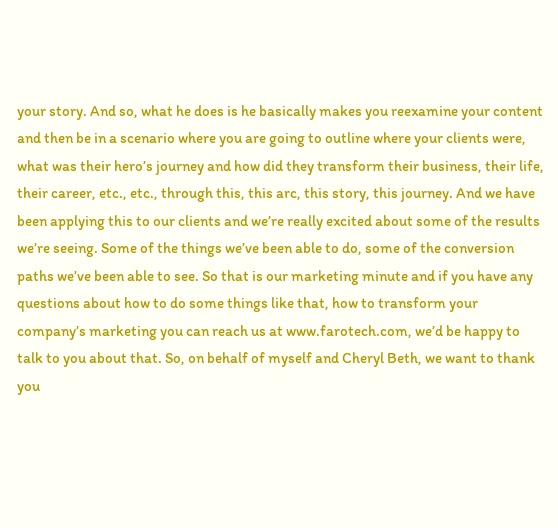your story. And so, what he does is he basically makes you reexamine your content and then be in a scenario where you are going to outline where your clients were, what was their hero’s journey and how did they transform their business, their life, their career, etc., etc., through this, this arc, this story, this journey. And we have been applying this to our clients and we’re really excited about some of the results we’re seeing. Some of the things we’ve been able to do, some of the conversion paths we’ve been able to see. So that is our marketing minute and if you have any questions about how to do some things like that, how to transform your company’s marketing you can reach us at www.farotech.com, we’d be happy to talk to you about that. So, on behalf of myself and Cheryl Beth, we want to thank you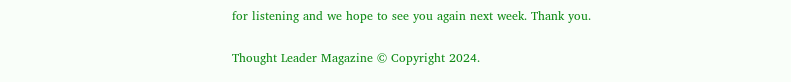for listening and we hope to see you again next week. Thank you.

Thought Leader Magazine © Copyright 2024.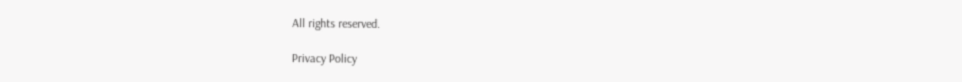All rights reserved.

Privacy Policy